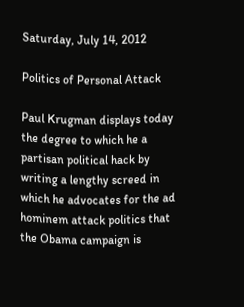Saturday, July 14, 2012

Politics of Personal Attack

Paul Krugman displays today the degree to which he a partisan political hack by writing a lengthy screed in which he advocates for the ad hominem attack politics that the Obama campaign is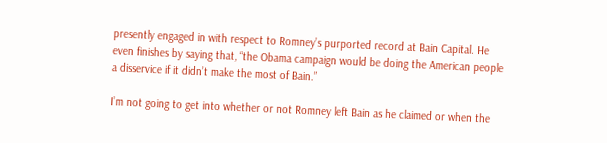presently engaged in with respect to Romney’s purported record at Bain Capital. He even finishes by saying that, “the Obama campaign would be doing the American people a disservice if it didn’t make the most of Bain.”

I’m not going to get into whether or not Romney left Bain as he claimed or when the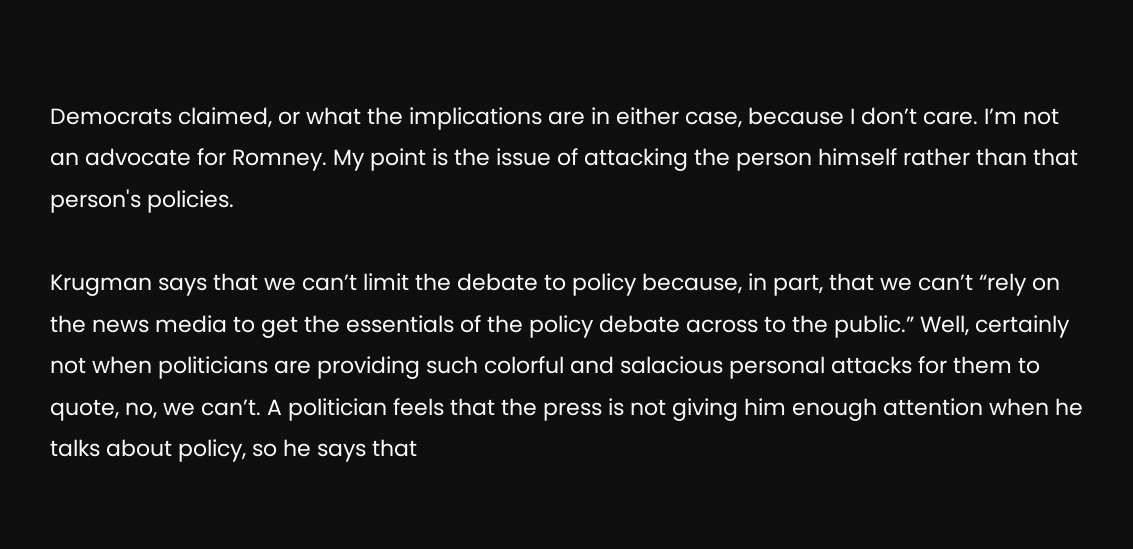Democrats claimed, or what the implications are in either case, because I don’t care. I’m not an advocate for Romney. My point is the issue of attacking the person himself rather than that person's policies.

Krugman says that we can’t limit the debate to policy because, in part, that we can’t “rely on the news media to get the essentials of the policy debate across to the public.” Well, certainly not when politicians are providing such colorful and salacious personal attacks for them to quote, no, we can’t. A politician feels that the press is not giving him enough attention when he talks about policy, so he says that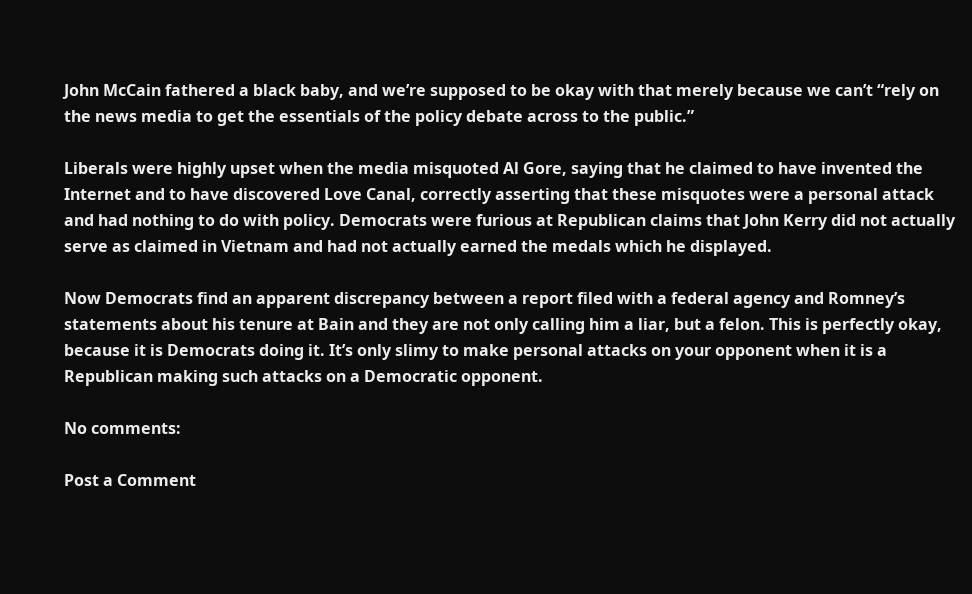John McCain fathered a black baby, and we’re supposed to be okay with that merely because we can’t “rely on the news media to get the essentials of the policy debate across to the public.”

Liberals were highly upset when the media misquoted Al Gore, saying that he claimed to have invented the Internet and to have discovered Love Canal, correctly asserting that these misquotes were a personal attack and had nothing to do with policy. Democrats were furious at Republican claims that John Kerry did not actually serve as claimed in Vietnam and had not actually earned the medals which he displayed.

Now Democrats find an apparent discrepancy between a report filed with a federal agency and Romney’s statements about his tenure at Bain and they are not only calling him a liar, but a felon. This is perfectly okay, because it is Democrats doing it. It’s only slimy to make personal attacks on your opponent when it is a Republican making such attacks on a Democratic opponent.

No comments:

Post a Comment